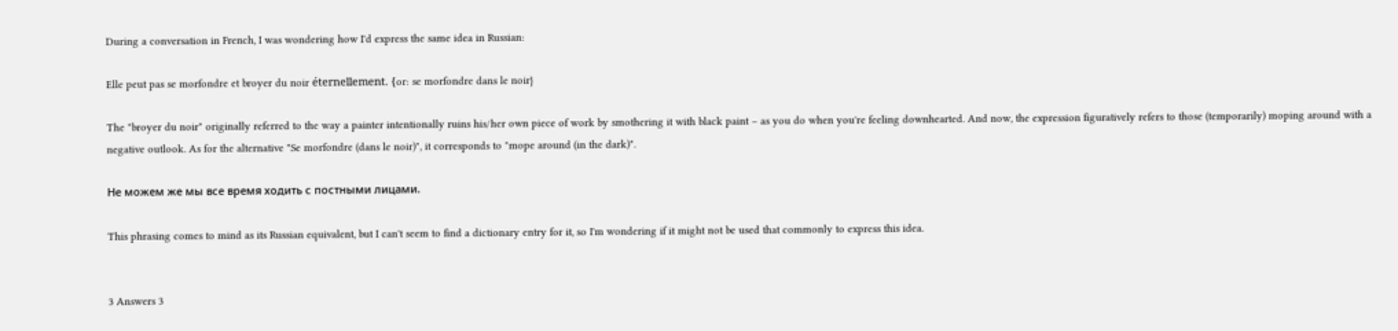During a conversation in French, I was wondering how I'd express the same idea in Russian:

Elle peut pas se morfondre et broyer du noir éternellement. {or: se morfondre dans le noir}

The "broyer du noir" originally referred to the way a painter intentionally ruins his/her own piece of work by smothering it with black paint – as you do when you're feeling downhearted. And now, the expression figuratively refers to those (temporarily) moping around with a negative outlook. As for the alternative "Se morfondre (dans le noir)", it corresponds to "mope around (in the dark)".

Не можем же мы все время ходить с постными лицами.

This phrasing comes to mind as its Russian equivalent, but I can't seem to find a dictionary entry for it, so I'm wondering if it might not be used that commonly to express this idea.


3 Answers 3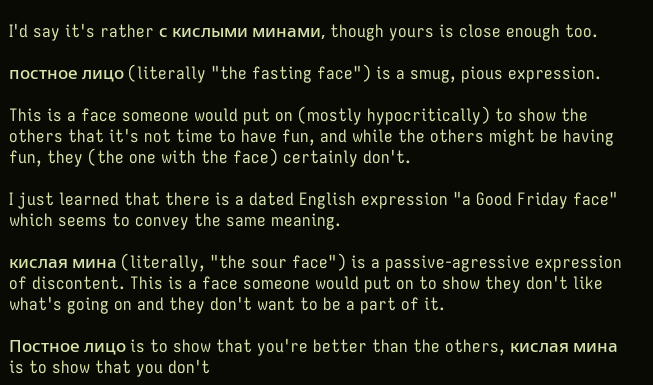I'd say it's rather с кислыми минами, though yours is close enough too.

постное лицо (literally "the fasting face") is a smug, pious expression.

This is a face someone would put on (mostly hypocritically) to show the others that it's not time to have fun, and while the others might be having fun, they (the one with the face) certainly don't.

I just learned that there is a dated English expression "a Good Friday face" which seems to convey the same meaning.

кислая мина (literally, "the sour face") is a passive-agressive expression of discontent. This is a face someone would put on to show they don't like what's going on and they don't want to be a part of it.

Постное лицо is to show that you're better than the others, кислая мина is to show that you don't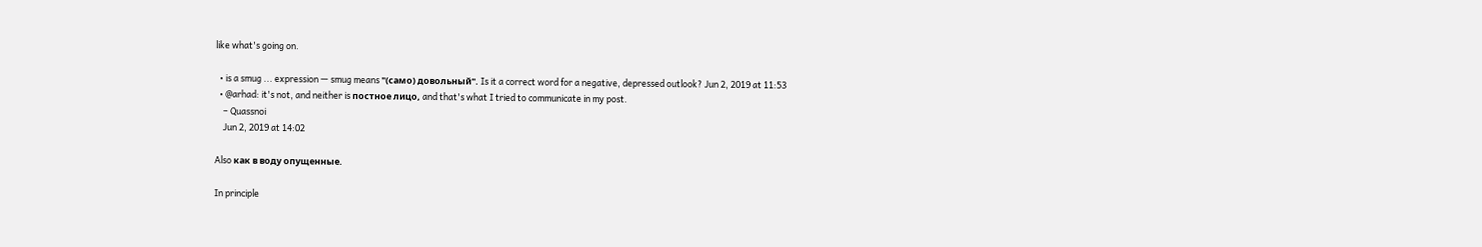like what's going on.

  • is a smug ... expression — smug means "(само) довольный". Is it a correct word for a negative, depressed outlook? Jun 2, 2019 at 11:53
  • @arhad: it's not, and neither is постное лицо, and that's what I tried to communicate in my post.
    – Quassnoi
    Jun 2, 2019 at 14:02

Also как в воду опущенные.

In principle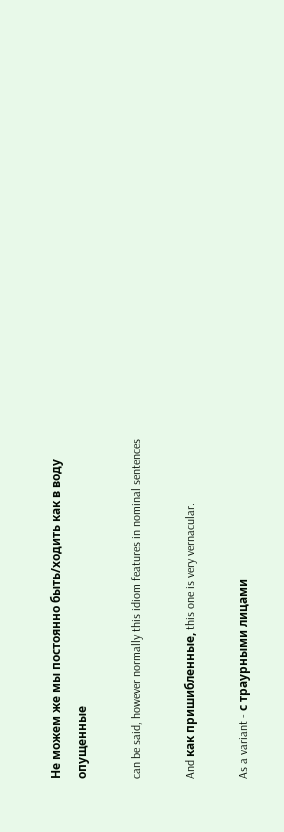Не можем же мы постоянно быть/ходить как в воду опущенные

can be said, however normally this idiom features in nominal sentences

And как пришибленные, this one is very vernacular.

As a variant - с траурными лицами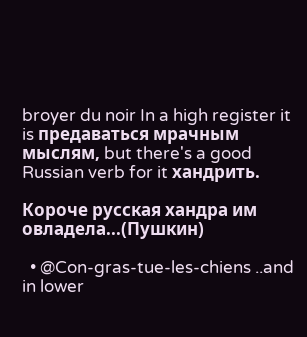broyer du noir In a high register it is предаваться мрачным мыслям, but there's a good Russian verb for it хандрить.

Короче русская хандра им овладела...(Пушкин)

  • @Con-gras-tue-les-chiens ..and in lower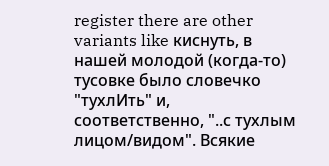register there are other variants like киснуть, в нашей молодой (когда-то) тусовке было словечко "тухлИть" и, соответственно, "..с тухлым лицом/видом". Всякие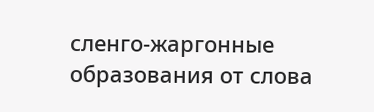сленго-жаргонные образования от слова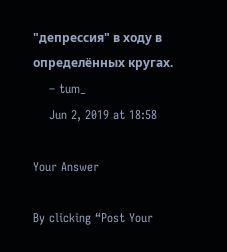"депрессия" в ходу в определённых кругах.
    – tum_
    Jun 2, 2019 at 18:58

Your Answer

By clicking “Post Your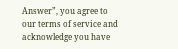Answer”, you agree to our terms of service and acknowledge you have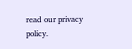read our privacy policy.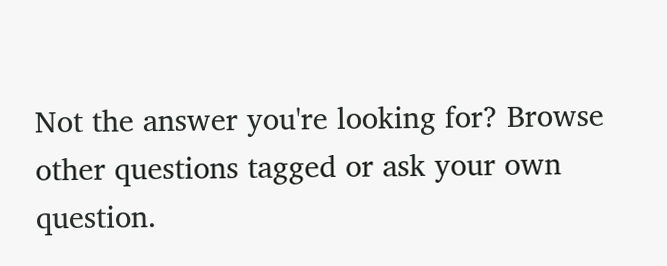Not the answer you're looking for? Browse other questions tagged or ask your own question.